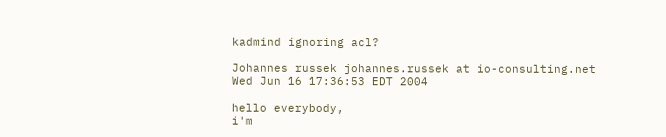kadmind ignoring acl?

Johannes russek johannes.russek at io-consulting.net
Wed Jun 16 17:36:53 EDT 2004

hello everybody,
i'm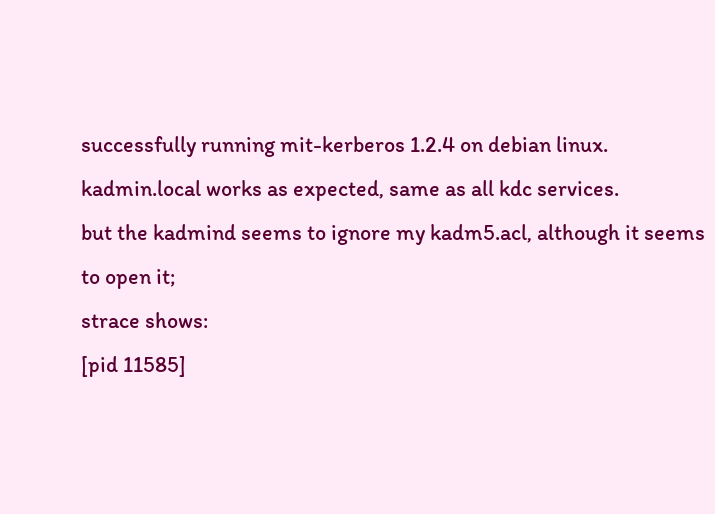successfully running mit-kerberos 1.2.4 on debian linux.
kadmin.local works as expected, same as all kdc services.
but the kadmind seems to ignore my kadm5.acl, although it seems to open it;
strace shows:
[pid 11585]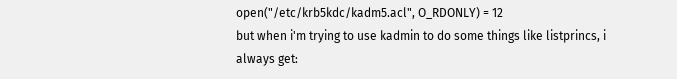open("/etc/krb5kdc/kadm5.acl", O_RDONLY) = 12
but when i'm trying to use kadmin to do some things like listprincs, i
always get: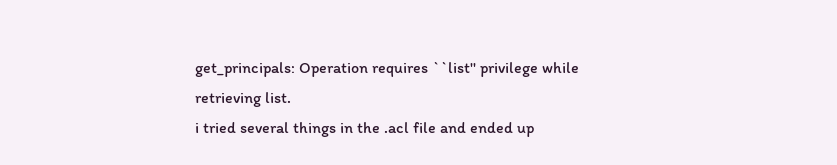get_principals: Operation requires ``list'' privilege while retrieving list.
i tried several things in the .acl file and ended up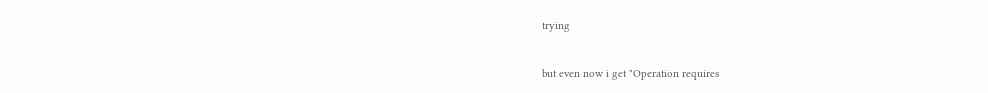trying


but even now i get "Operation requires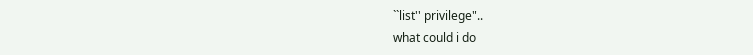``list'' privilege"..
what could i do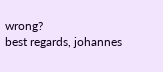wrong?
best regards, johannes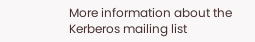More information about the Kerberos mailing list